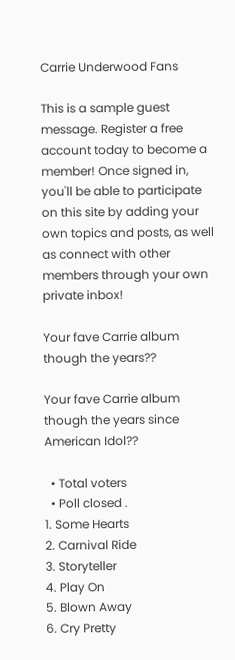Carrie Underwood Fans

This is a sample guest message. Register a free account today to become a member! Once signed in, you'll be able to participate on this site by adding your own topics and posts, as well as connect with other members through your own private inbox!

Your fave Carrie album though the years??

Your fave Carrie album though the years since American Idol??

  • Total voters
  • Poll closed .
1. Some Hearts
2. Carnival Ride
3. Storyteller
4. Play On
5. Blown Away
6. Cry Pretty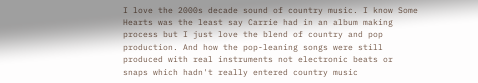I love the 2000s decade sound of country music. I know Some Hearts was the least say Carrie had in an album making process but I just love the blend of country and pop production. And how the pop-leaning songs were still produced with real instruments not electronic beats or snaps which hadn't really entered country music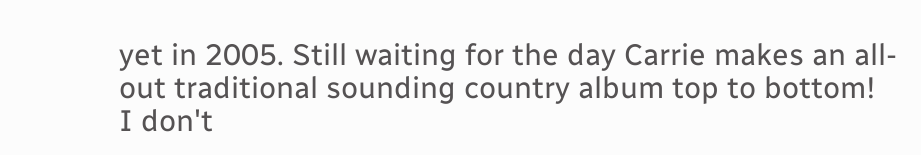yet in 2005. Still waiting for the day Carrie makes an all-out traditional sounding country album top to bottom!
I don't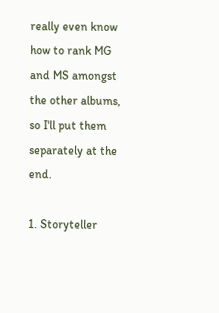really even know how to rank MG and MS amongst the other albums, so I'll put them separately at the end.

1. Storyteller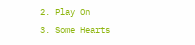2. Play On
3. Some Hearts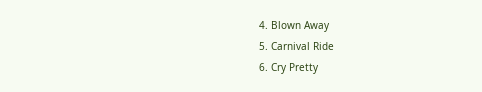4. Blown Away
5. Carnival Ride
6. Cry Pretty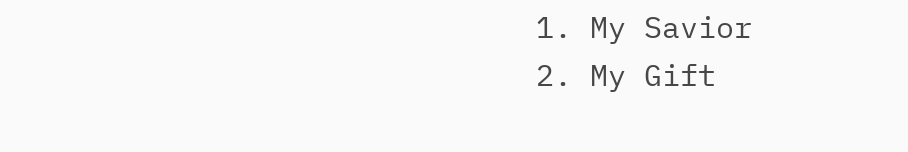1. My Savior
2. My Gift